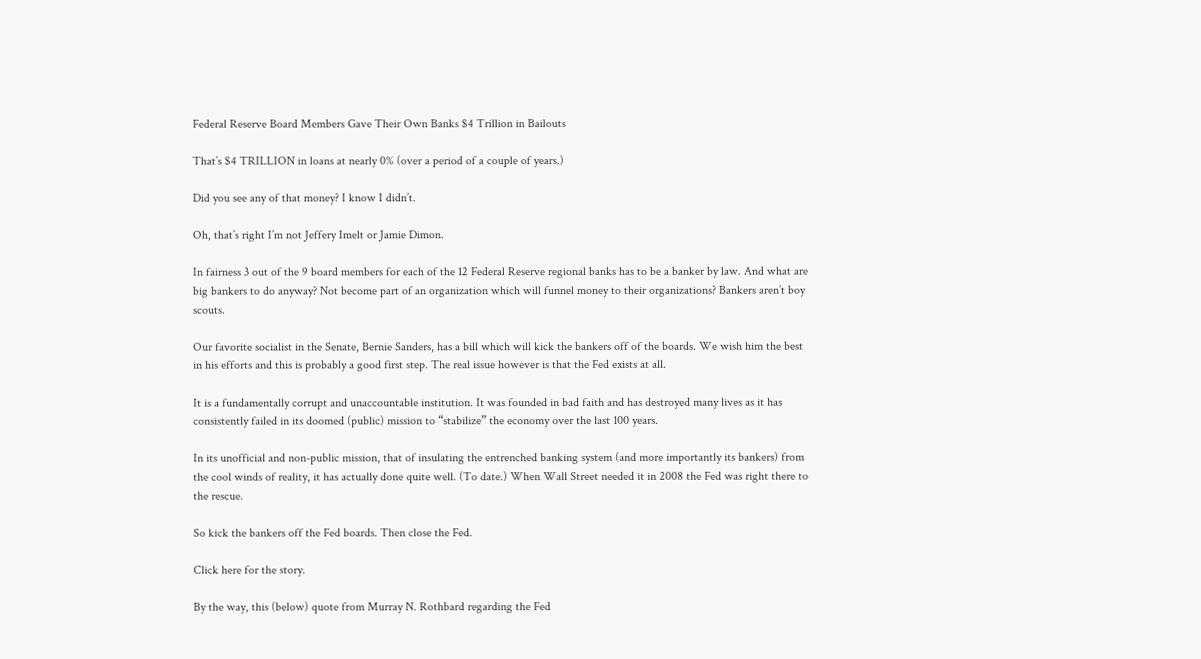Federal Reserve Board Members Gave Their Own Banks $4 Trillion in Bailouts

That’s $4 TRILLION in loans at nearly 0% (over a period of a couple of years.)

Did you see any of that money? I know I didn’t.

Oh, that’s right I’m not Jeffery Imelt or Jamie Dimon.

In fairness 3 out of the 9 board members for each of the 12 Federal Reserve regional banks has to be a banker by law. And what are big bankers to do anyway? Not become part of an organization which will funnel money to their organizations? Bankers aren’t boy scouts.

Our favorite socialist in the Senate, Bernie Sanders, has a bill which will kick the bankers off of the boards. We wish him the best in his efforts and this is probably a good first step. The real issue however is that the Fed exists at all.

It is a fundamentally corrupt and unaccountable institution. It was founded in bad faith and has destroyed many lives as it has consistently failed in its doomed (public) mission to “stabilize” the economy over the last 100 years.

In its unofficial and non-public mission, that of insulating the entrenched banking system (and more importantly its bankers) from the cool winds of reality, it has actually done quite well. (To date.) When Wall Street needed it in 2008 the Fed was right there to the rescue.

So kick the bankers off the Fed boards. Then close the Fed.

Click here for the story.

By the way, this (below) quote from Murray N. Rothbard regarding the Fed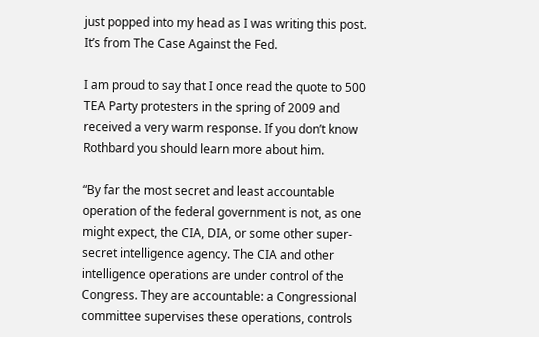just popped into my head as I was writing this post. It’s from The Case Against the Fed.

I am proud to say that I once read the quote to 500 TEA Party protesters in the spring of 2009 and received a very warm response. If you don’t know Rothbard you should learn more about him.

“By far the most secret and least accountable operation of the federal government is not, as one might expect, the CIA, DIA, or some other super-secret intelligence agency. The CIA and other intelligence operations are under control of the Congress. They are accountable: a Congressional committee supervises these operations, controls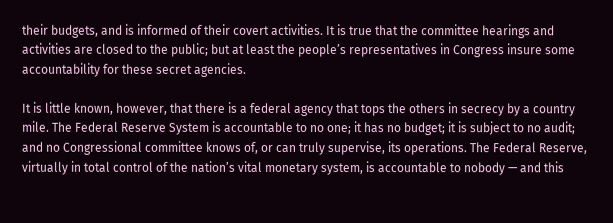their budgets, and is informed of their covert activities. It is true that the committee hearings and activities are closed to the public; but at least the people’s representatives in Congress insure some accountability for these secret agencies.

It is little known, however, that there is a federal agency that tops the others in secrecy by a country mile. The Federal Reserve System is accountable to no one; it has no budget; it is subject to no audit; and no Congressional committee knows of, or can truly supervise, its operations. The Federal Reserve, virtually in total control of the nation’s vital monetary system, is accountable to nobody — and this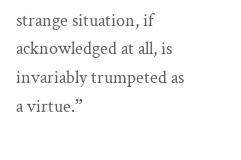strange situation, if acknowledged at all, is invariably trumpeted as a virtue.”